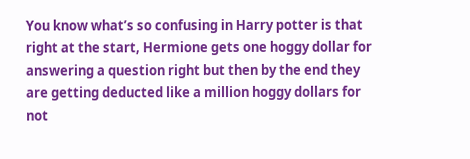You know what’s so confusing in Harry potter is that right at the start, Hermione gets one hoggy dollar for answering a question right but then by the end they are getting deducted like a million hoggy dollars for not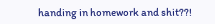handing in homework and shit??!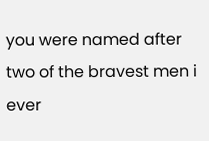you were named after two of the bravest men i ever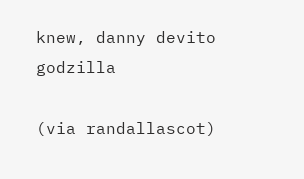knew, danny devito godzilla

(via randallascot)